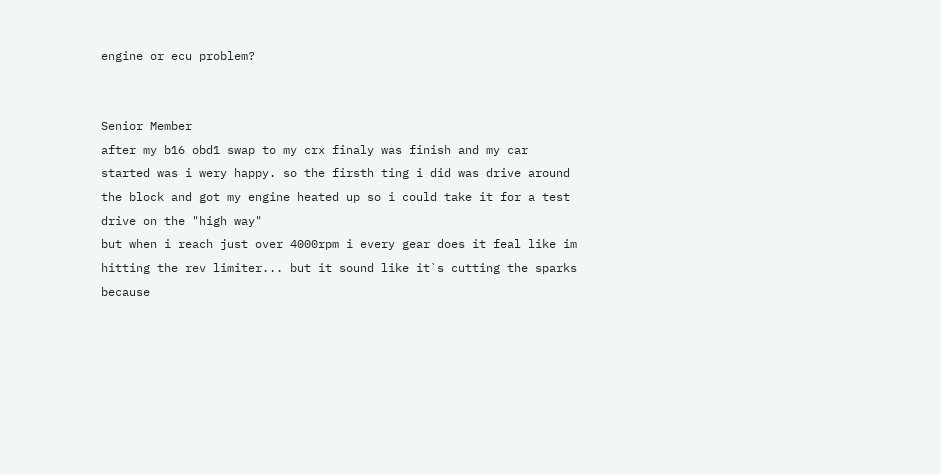engine or ecu problem?


Senior Member
after my b16 obd1 swap to my crx finaly was finish and my car started was i wery happy. so the firsth ting i did was drive around the block and got my engine heated up so i could take it for a test drive on the "high way"
but when i reach just over 4000rpm i every gear does it feal like im hitting the rev limiter... but it sound like it`s cutting the sparks because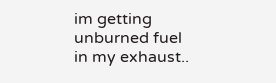im getting unburned fuel in my exhaust..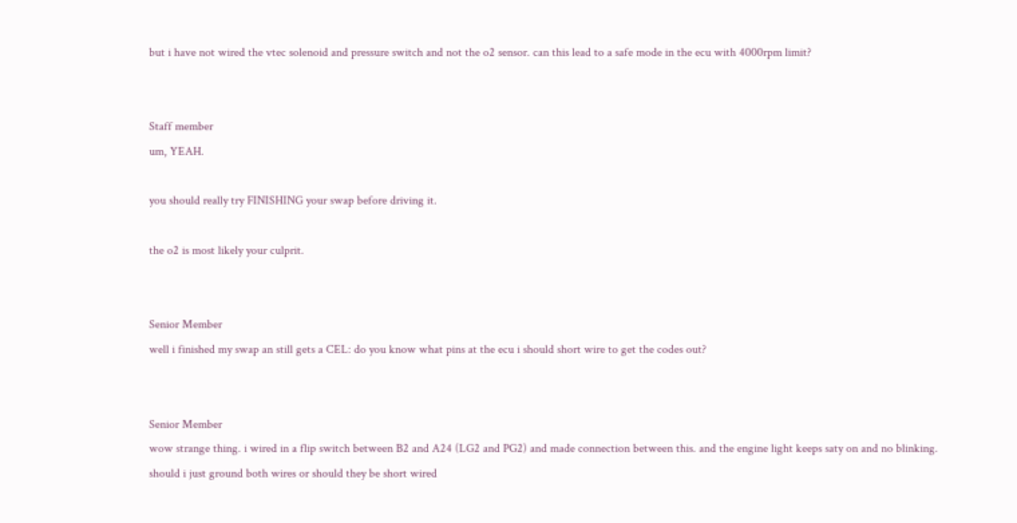but i have not wired the vtec solenoid and pressure switch and not the o2 sensor. can this lead to a safe mode in the ecu with 4000rpm limit?


Staff member
um, YEAH.

you should really try FINISHING your swap before driving it.

the o2 is most likely your culprit.


Senior Member
well i finished my swap an still gets a CEL: do you know what pins at the ecu i should short wire to get the codes out?


Senior Member
wow strange thing. i wired in a flip switch between B2 and A24 (LG2 and PG2) and made connection between this. and the engine light keeps saty on and no blinking.
should i just ground both wires or should they be short wired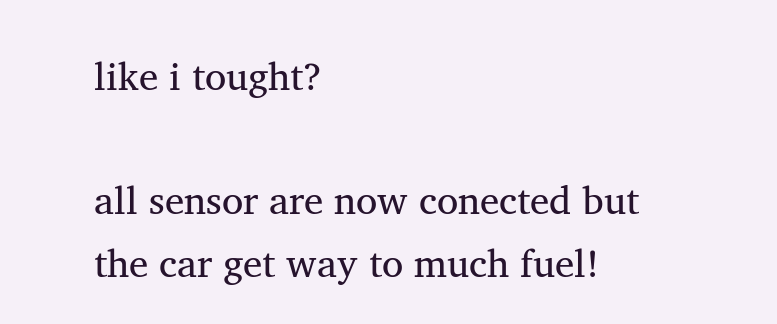like i tought?

all sensor are now conected but the car get way to much fuel!